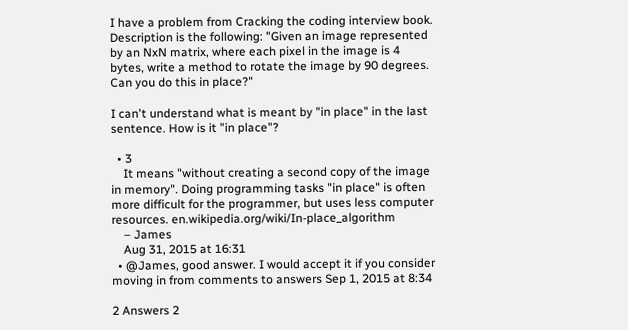I have a problem from Cracking the coding interview book. Description is the following: "Given an image represented by an NxN matrix, where each pixel in the image is 4 bytes, write a method to rotate the image by 90 degrees. Can you do this in place?"

I can't understand what is meant by "in place" in the last sentence. How is it "in place"?

  • 3
    It means "without creating a second copy of the image in memory". Doing programming tasks "in place" is often more difficult for the programmer, but uses less computer resources. en.wikipedia.org/wiki/In-place_algorithm
    – James
    Aug 31, 2015 at 16:31
  • @James, good answer. I would accept it if you consider moving in from comments to answers Sep 1, 2015 at 8:34

2 Answers 2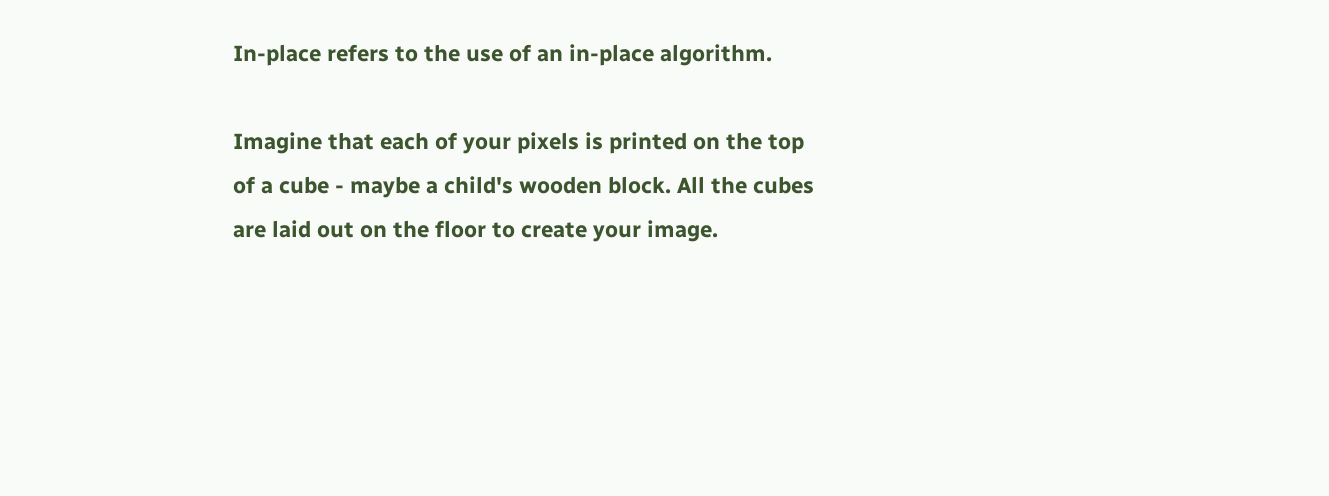In-place refers to the use of an in-place algorithm.

Imagine that each of your pixels is printed on the top of a cube - maybe a child's wooden block. All the cubes are laid out on the floor to create your image.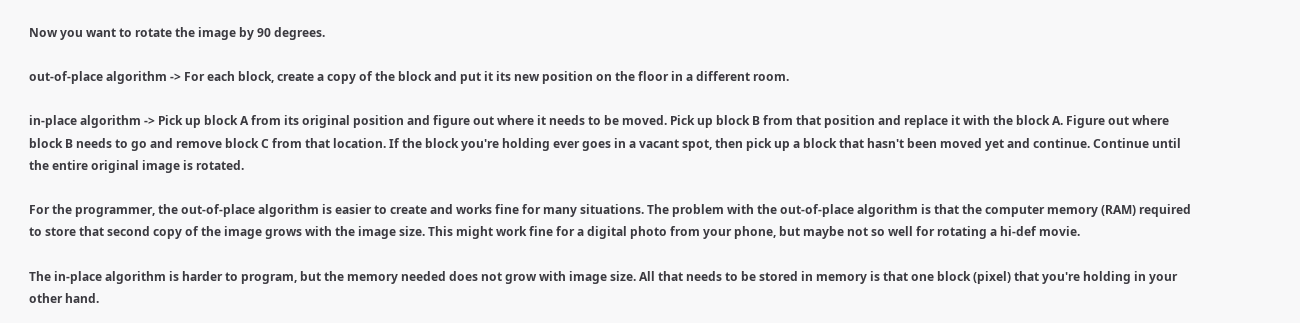Now you want to rotate the image by 90 degrees.

out-of-place algorithm -> For each block, create a copy of the block and put it its new position on the floor in a different room.

in-place algorithm -> Pick up block A from its original position and figure out where it needs to be moved. Pick up block B from that position and replace it with the block A. Figure out where block B needs to go and remove block C from that location. If the block you're holding ever goes in a vacant spot, then pick up a block that hasn't been moved yet and continue. Continue until the entire original image is rotated.

For the programmer, the out-of-place algorithm is easier to create and works fine for many situations. The problem with the out-of-place algorithm is that the computer memory (RAM) required to store that second copy of the image grows with the image size. This might work fine for a digital photo from your phone, but maybe not so well for rotating a hi-def movie.

The in-place algorithm is harder to program, but the memory needed does not grow with image size. All that needs to be stored in memory is that one block (pixel) that you're holding in your other hand.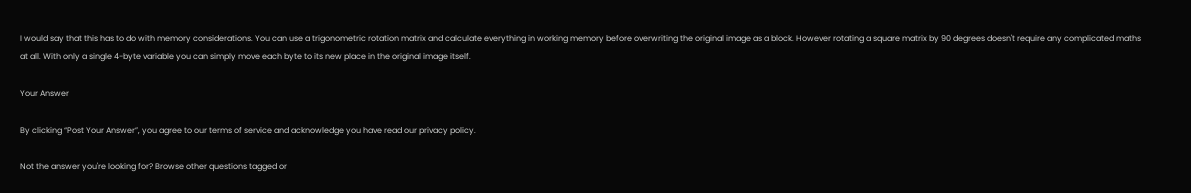I would say that this has to do with memory considerations. You can use a trigonometric rotation matrix and calculate everything in working memory before overwriting the original image as a block. However rotating a square matrix by 90 degrees doesn't require any complicated maths at all. With only a single 4-byte variable you can simply move each byte to its new place in the original image itself.

Your Answer

By clicking “Post Your Answer”, you agree to our terms of service and acknowledge you have read our privacy policy.

Not the answer you're looking for? Browse other questions tagged or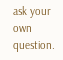ask your own question.